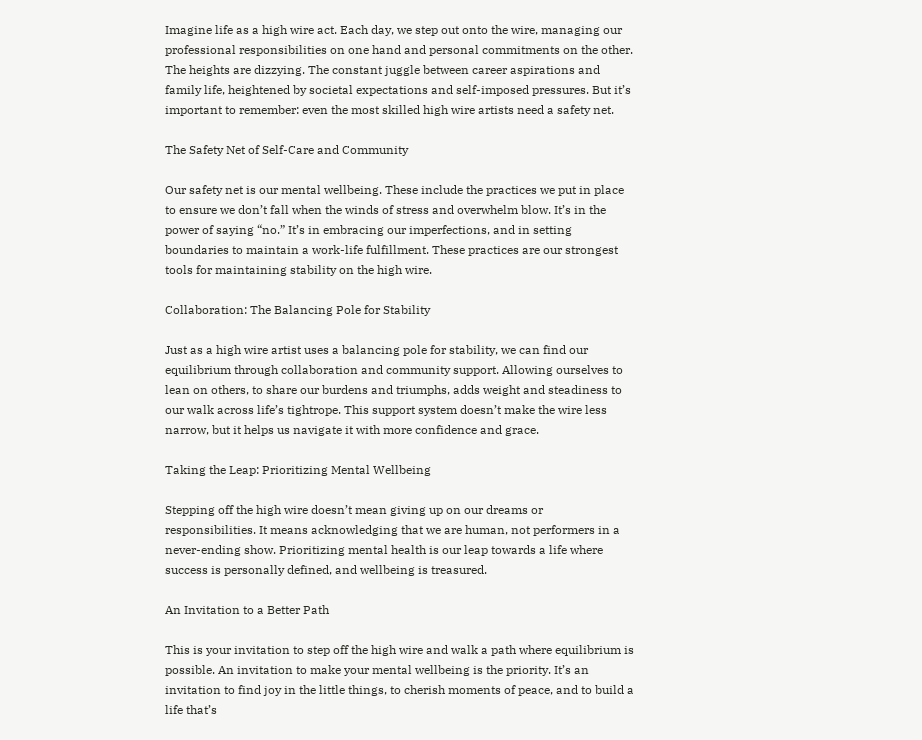Imagine life as a high wire act. Each day, we step out onto the wire, managing our professional responsibilities on one hand and personal commitments on the other. The heights are dizzying. The constant juggle between career aspirations and family life, heightened by societal expectations and self-imposed pressures. But it’s important to remember: even the most skilled high wire artists need a safety net.

The Safety Net of Self-Care and Community

Our safety net is our mental wellbeing. These include the practices we put in place to ensure we don’t fall when the winds of stress and overwhelm blow. It’s in the power of saying “no.” It’s in embracing our imperfections, and in setting boundaries to maintain a work-life fulfillment. These practices are our strongest tools for maintaining stability on the high wire.

Collaboration: The Balancing Pole for Stability

Just as a high wire artist uses a balancing pole for stability, we can find our equilibrium through collaboration and community support. Allowing ourselves to lean on others, to share our burdens and triumphs, adds weight and steadiness to our walk across life’s tightrope. This support system doesn’t make the wire less narrow, but it helps us navigate it with more confidence and grace.

Taking the Leap: Prioritizing Mental Wellbeing

Stepping off the high wire doesn’t mean giving up on our dreams or responsibilities. It means acknowledging that we are human, not performers in a never-ending show. Prioritizing mental health is our leap towards a life where success is personally defined, and wellbeing is treasured.

An Invitation to a Better Path

This is your invitation to step off the high wire and walk a path where equilibrium is possible. An invitation to make your mental wellbeing is the priority. It’s an invitation to find joy in the little things, to cherish moments of peace, and to build a life that’s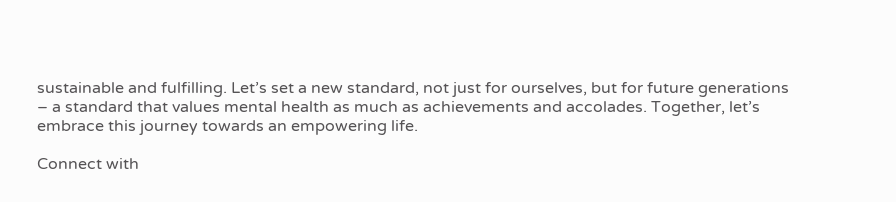sustainable and fulfilling. Let’s set a new standard, not just for ourselves, but for future generations – a standard that values mental health as much as achievements and accolades. Together, let’s embrace this journey towards an empowering life.

Connect with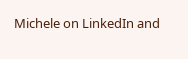Michele on LinkedIn and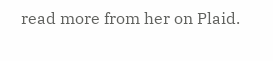read more from her on Plaid.